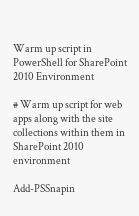Warm up script in PowerShell for SharePoint 2010 Environment

# Warm up script for web apps along with the site collections within them in SharePoint 2010 environment

Add-PSSnapin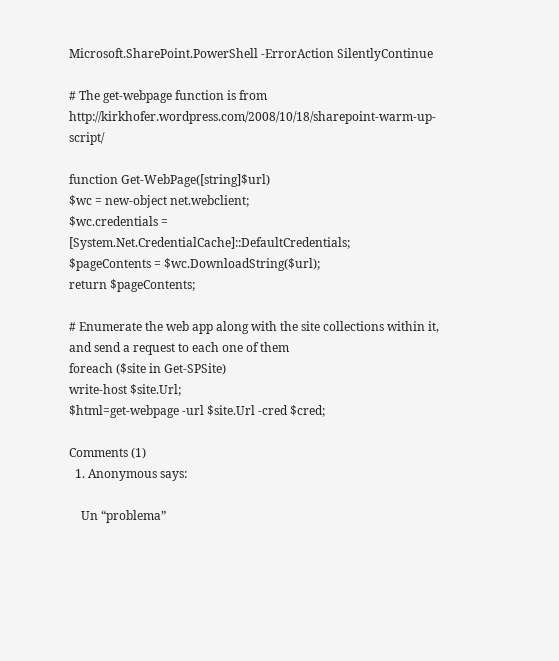Microsoft.SharePoint.PowerShell -ErrorAction SilentlyContinue

# The get-webpage function is from http://kirkhofer.wordpress.com/2008/10/18/sharepoint-warm-up-script/

function Get-WebPage([string]$url)
$wc = new-object net.webclient;
$wc.credentials = [System.Net.CredentialCache]::DefaultCredentials;
$pageContents = $wc.DownloadString($url);
return $pageContents;

# Enumerate the web app along with the site collections within it, and send a request to each one of them
foreach ($site in Get-SPSite)
write-host $site.Url;
$html=get-webpage -url $site.Url -cred $cred;

Comments (1)
  1. Anonymous says:

    Un “problema”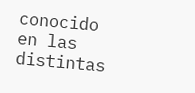conocido en las distintas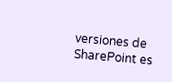versiones de SharePoint es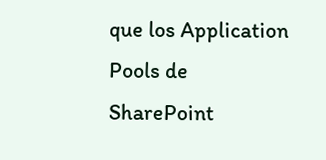que los Application Pools de SharePoint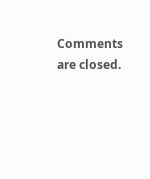Comments are closed.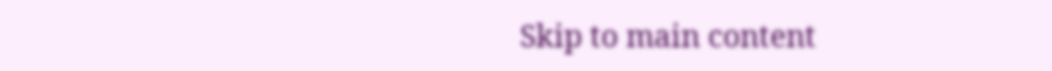Skip to main content